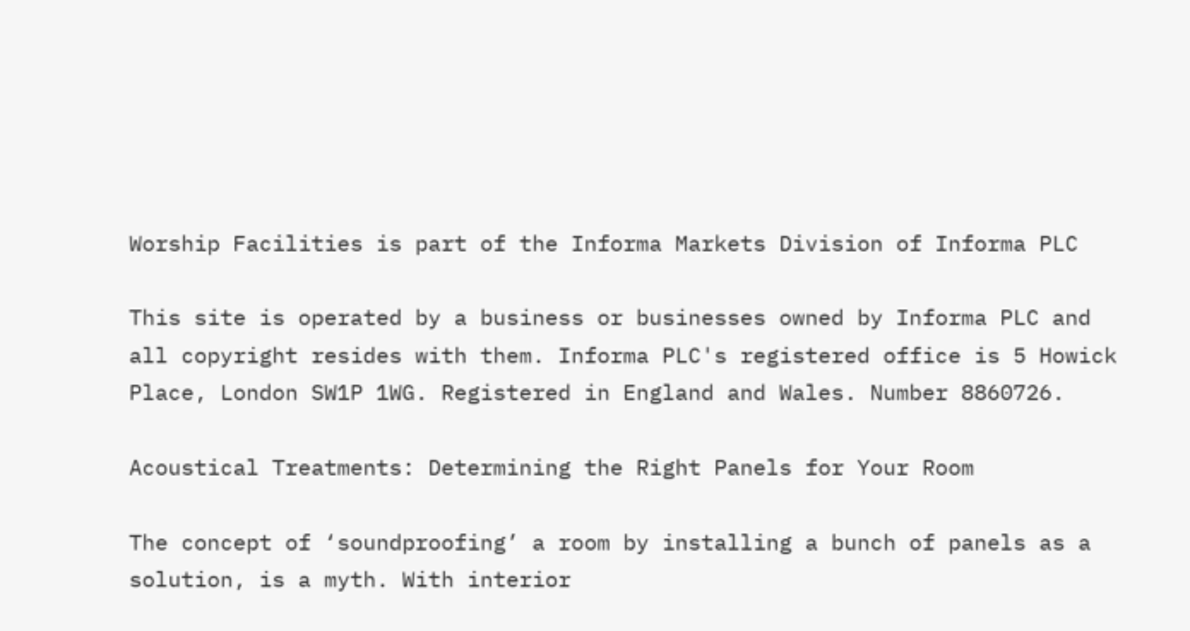Worship Facilities is part of the Informa Markets Division of Informa PLC

This site is operated by a business or businesses owned by Informa PLC and all copyright resides with them. Informa PLC's registered office is 5 Howick Place, London SW1P 1WG. Registered in England and Wales. Number 8860726.

Acoustical Treatments: Determining the Right Panels for Your Room

The concept of ‘soundproofing’ a room by installing a bunch of panels as a solution, is a myth. With interior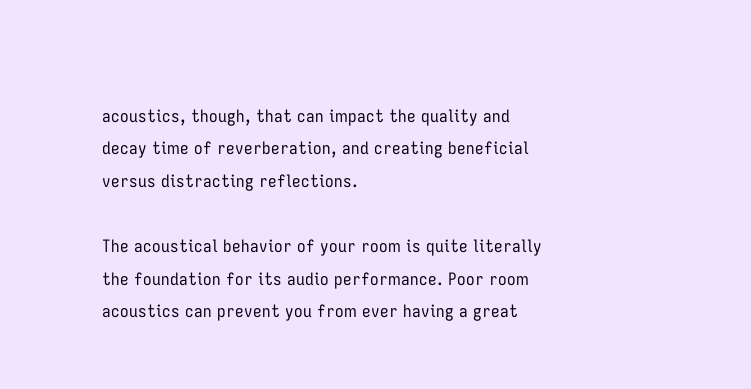acoustics, though, that can impact the quality and decay time of reverberation, and creating beneficial versus distracting reflections.

The acoustical behavior of your room is quite literally the foundation for its audio performance. Poor room acoustics can prevent you from ever having a great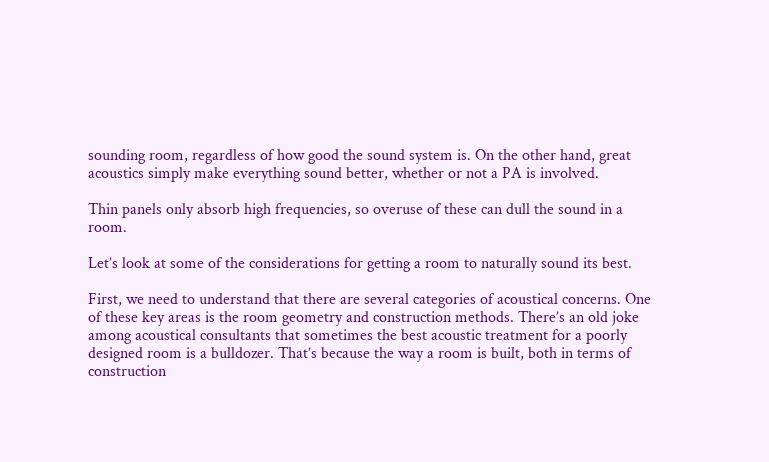sounding room, regardless of how good the sound system is. On the other hand, great acoustics simply make everything sound better, whether or not a PA is involved.

Thin panels only absorb high frequencies, so overuse of these can dull the sound in a room.

Let’s look at some of the considerations for getting a room to naturally sound its best.

First, we need to understand that there are several categories of acoustical concerns. One of these key areas is the room geometry and construction methods. There’s an old joke among acoustical consultants that sometimes the best acoustic treatment for a poorly designed room is a bulldozer. That’s because the way a room is built, both in terms of construction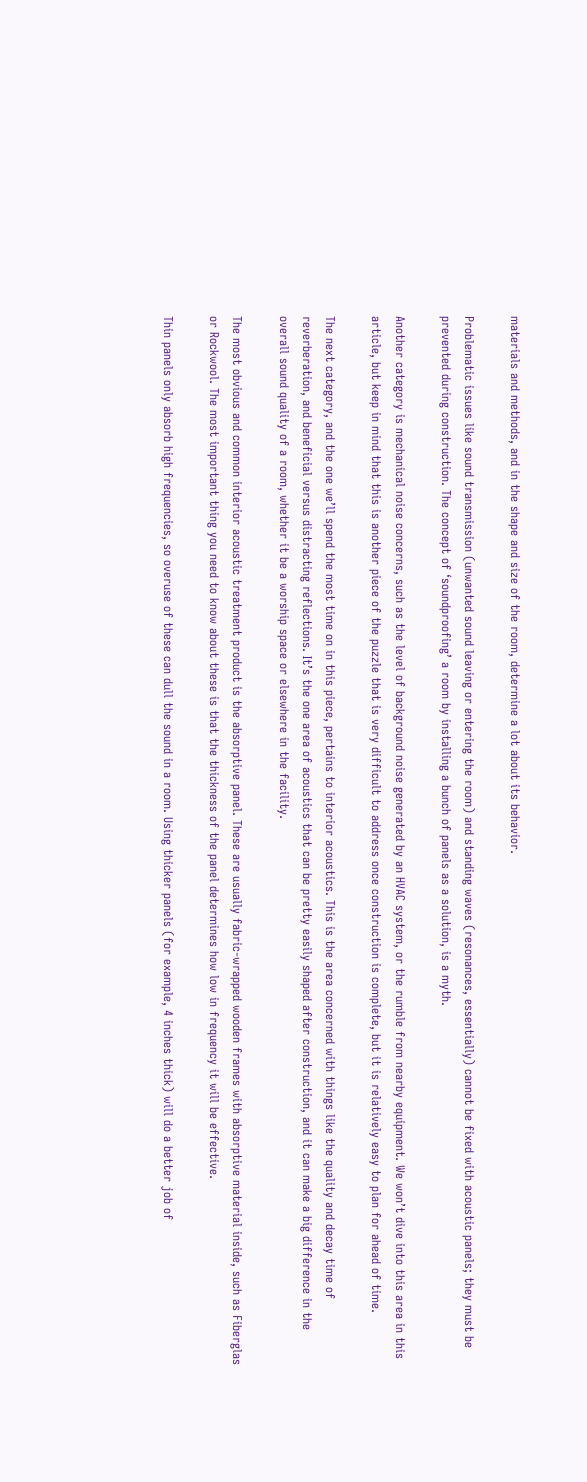materials and methods, and in the shape and size of the room, determine a lot about its behavior.

Problematic issues like sound transmission (unwanted sound leaving or entering the room) and standing waves (resonances, essentially) cannot be fixed with acoustic panels; they must be prevented during construction. The concept of ‘soundproofing’ a room by installing a bunch of panels as a solution, is a myth.

Another category is mechanical noise concerns, such as the level of background noise generated by an HVAC system, or the rumble from nearby equipment. We won’t dive into this area in this article, but keep in mind that this is another piece of the puzzle that is very difficult to address once construction is complete, but it is relatively easy to plan for ahead of time.

The next category, and the one we’ll spend the most time on in this piece, pertains to interior acoustics. This is the area concerned with things like the quality and decay time of reverberation, and beneficial versus distracting reflections. It’s the one area of acoustics that can be pretty easily shaped after construction, and it can make a big difference in the overall sound quality of a room, whether it be a worship space or elsewhere in the facility.

The most obvious and common interior acoustic treatment product is the absorptive panel. These are usually fabric-wrapped wooden frames with absorptive material inside, such as Fiberglas or Rockwool. The most important thing you need to know about these is that the thickness of the panel determines how low in frequency it will be effective.

Thin panels only absorb high frequencies, so overuse of these can dull the sound in a room. Using thicker panels (for example, 4 inches thick) will do a better job of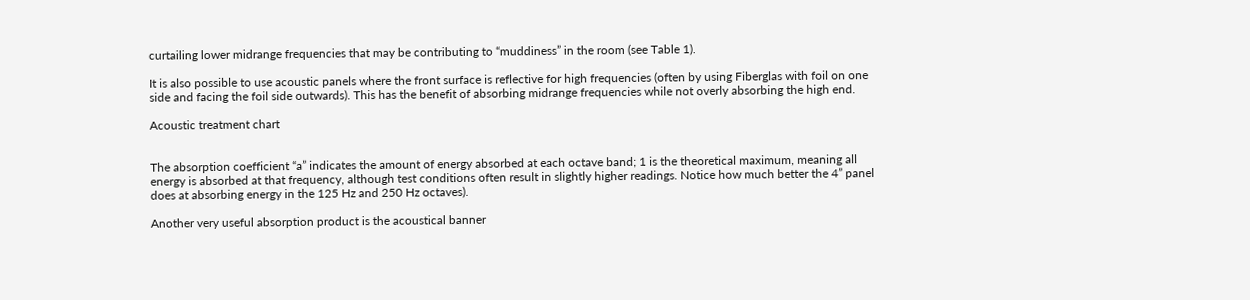curtailing lower midrange frequencies that may be contributing to “muddiness” in the room (see Table 1).

It is also possible to use acoustic panels where the front surface is reflective for high frequencies (often by using Fiberglas with foil on one side and facing the foil side outwards). This has the benefit of absorbing midrange frequencies while not overly absorbing the high end.

Acoustic treatment chart


The absorption coefficient “a” indicates the amount of energy absorbed at each octave band; 1 is the theoretical maximum, meaning all energy is absorbed at that frequency, although test conditions often result in slightly higher readings. Notice how much better the 4” panel does at absorbing energy in the 125 Hz and 250 Hz octaves).

Another very useful absorption product is the acoustical banner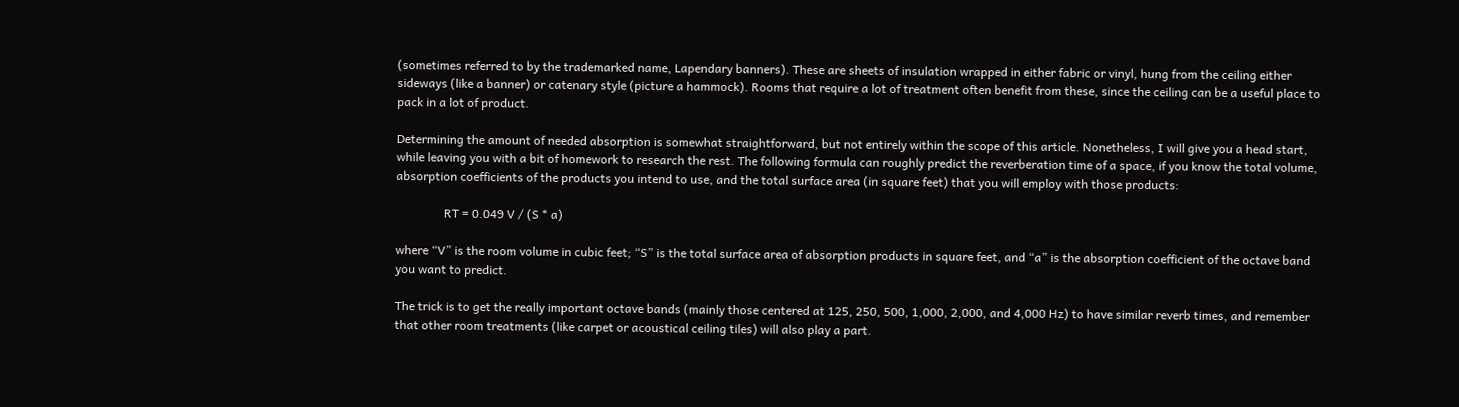(sometimes referred to by the trademarked name, Lapendary banners). These are sheets of insulation wrapped in either fabric or vinyl, hung from the ceiling either sideways (like a banner) or catenary style (picture a hammock). Rooms that require a lot of treatment often benefit from these, since the ceiling can be a useful place to pack in a lot of product.

Determining the amount of needed absorption is somewhat straightforward, but not entirely within the scope of this article. Nonetheless, I will give you a head start, while leaving you with a bit of homework to research the rest. The following formula can roughly predict the reverberation time of a space, if you know the total volume, absorption coefficients of the products you intend to use, and the total surface area (in square feet) that you will employ with those products:

                RT = 0.049 V / (S * a)

where “V” is the room volume in cubic feet; “S” is the total surface area of absorption products in square feet, and “a” is the absorption coefficient of the octave band you want to predict.

The trick is to get the really important octave bands (mainly those centered at 125, 250, 500, 1,000, 2,000, and 4,000 Hz) to have similar reverb times, and remember that other room treatments (like carpet or acoustical ceiling tiles) will also play a part.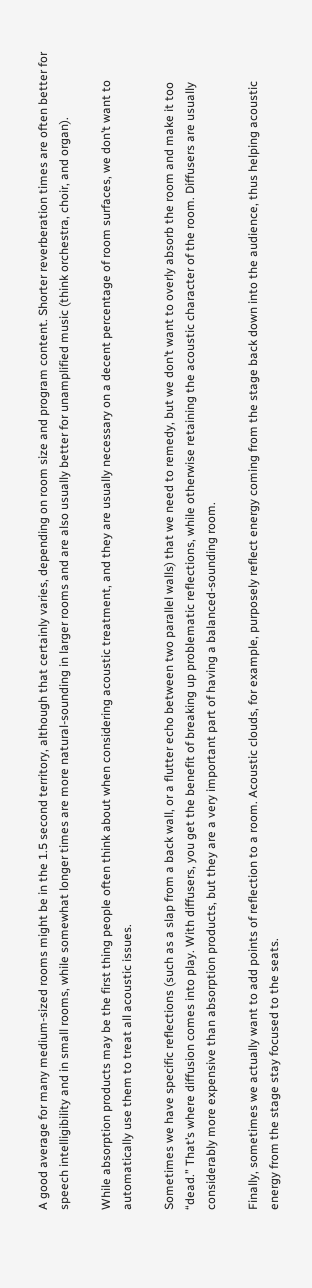A good average for many medium-sized rooms might be in the 1.5 second territory, although that certainly varies, depending on room size and program content. Shorter reverberation times are often better for speech intelligibility and in small rooms, while somewhat longer times are more natural-sounding in larger rooms and are also usually better for unamplified music (think orchestra, choir, and organ).

While absorption products may be the first thing people often think about when considering acoustic treatment, and they are usually necessary on a decent percentage of room surfaces, we don’t want to automatically use them to treat all acoustic issues.

Sometimes we have specific reflections (such as a slap from a back wall, or a flutter echo between two parallel walls) that we need to remedy, but we don’t want to overly absorb the room and make it too “dead.” That’s where diffusion comes into play. With diffusers, you get the benefit of breaking up problematic reflections, while otherwise retaining the acoustic character of the room. Diffusers are usually considerably more expensive than absorption products, but they are a very important part of having a balanced-sounding room.

Finally, sometimes we actually want to add points of reflection to a room. Acoustic clouds, for example, purposely reflect energy coming from the stage back down into the audience, thus helping acoustic energy from the stage stay focused to the seats.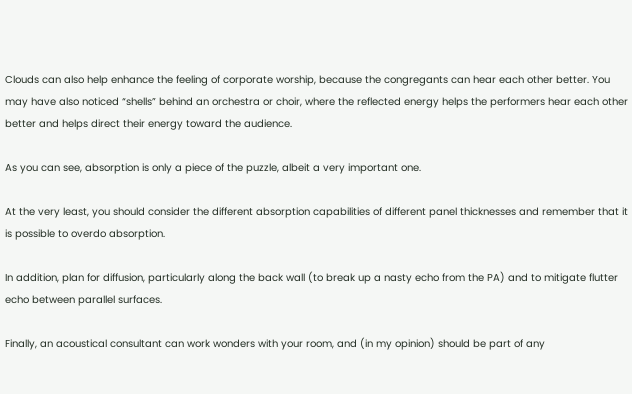Clouds can also help enhance the feeling of corporate worship, because the congregants can hear each other better. You may have also noticed “shells” behind an orchestra or choir, where the reflected energy helps the performers hear each other better and helps direct their energy toward the audience.

As you can see, absorption is only a piece of the puzzle, albeit a very important one.

At the very least, you should consider the different absorption capabilities of different panel thicknesses and remember that it is possible to overdo absorption.

In addition, plan for diffusion, particularly along the back wall (to break up a nasty echo from the PA) and to mitigate flutter echo between parallel surfaces.

Finally, an acoustical consultant can work wonders with your room, and (in my opinion) should be part of any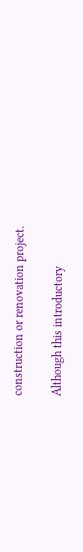construction or renovation project.

Although this introductory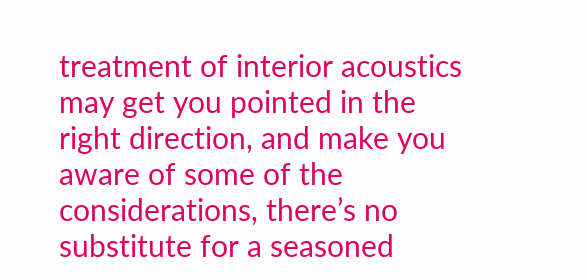treatment of interior acoustics may get you pointed in the right direction, and make you aware of some of the considerations, there’s no substitute for a seasoned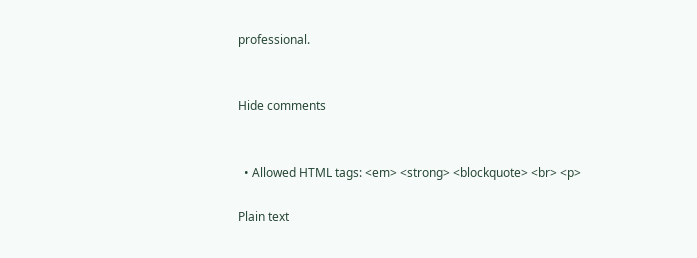professional.


Hide comments


  • Allowed HTML tags: <em> <strong> <blockquote> <br> <p>

Plain text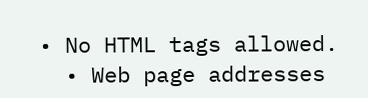• No HTML tags allowed.
  • Web page addresses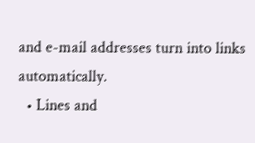and e-mail addresses turn into links automatically.
  • Lines and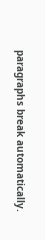paragraphs break automatically.